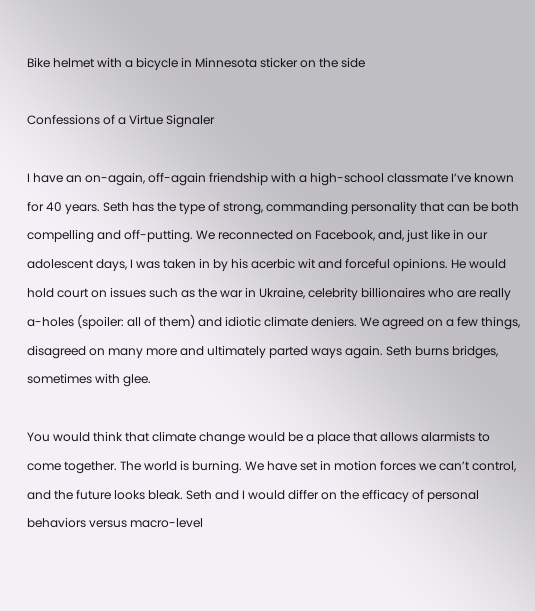Bike helmet with a bicycle in Minnesota sticker on the side

Confessions of a Virtue Signaler

I have an on-again, off-again friendship with a high-school classmate I’ve known for 40 years. Seth has the type of strong, commanding personality that can be both compelling and off-putting. We reconnected on Facebook, and, just like in our adolescent days, I was taken in by his acerbic wit and forceful opinions. He would hold court on issues such as the war in Ukraine, celebrity billionaires who are really a-holes (spoiler: all of them) and idiotic climate deniers. We agreed on a few things, disagreed on many more and ultimately parted ways again. Seth burns bridges, sometimes with glee.

You would think that climate change would be a place that allows alarmists to come together. The world is burning. We have set in motion forces we can’t control, and the future looks bleak. Seth and I would differ on the efficacy of personal behaviors versus macro-level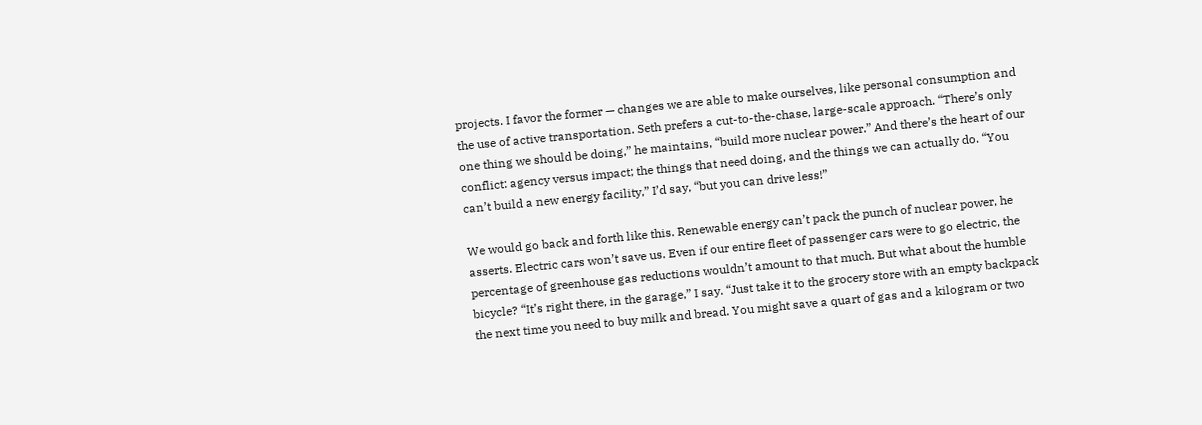projects. I favor the former — changes we are able to make ourselves, like personal consumption and the use of active transportation. Seth prefers a cut-to-the-chase, large-scale approach. “There’s only one thing we should be doing,” he maintains, “build more nuclear power.” And there’s the heart of our conflict: agency versus impact; the things that need doing, and the things we can actually do. “You can’t build a new energy facility,” I’d say, “but you can drive less!”

We would go back and forth like this. Renewable energy can’t pack the punch of nuclear power, he asserts. Electric cars won’t save us. Even if our entire fleet of passenger cars were to go electric, the percentage of greenhouse gas reductions wouldn’t amount to that much. But what about the humble bicycle? “It’s right there, in the garage,” I say. “Just take it to the grocery store with an empty backpack the next time you need to buy milk and bread. You might save a quart of gas and a kilogram or two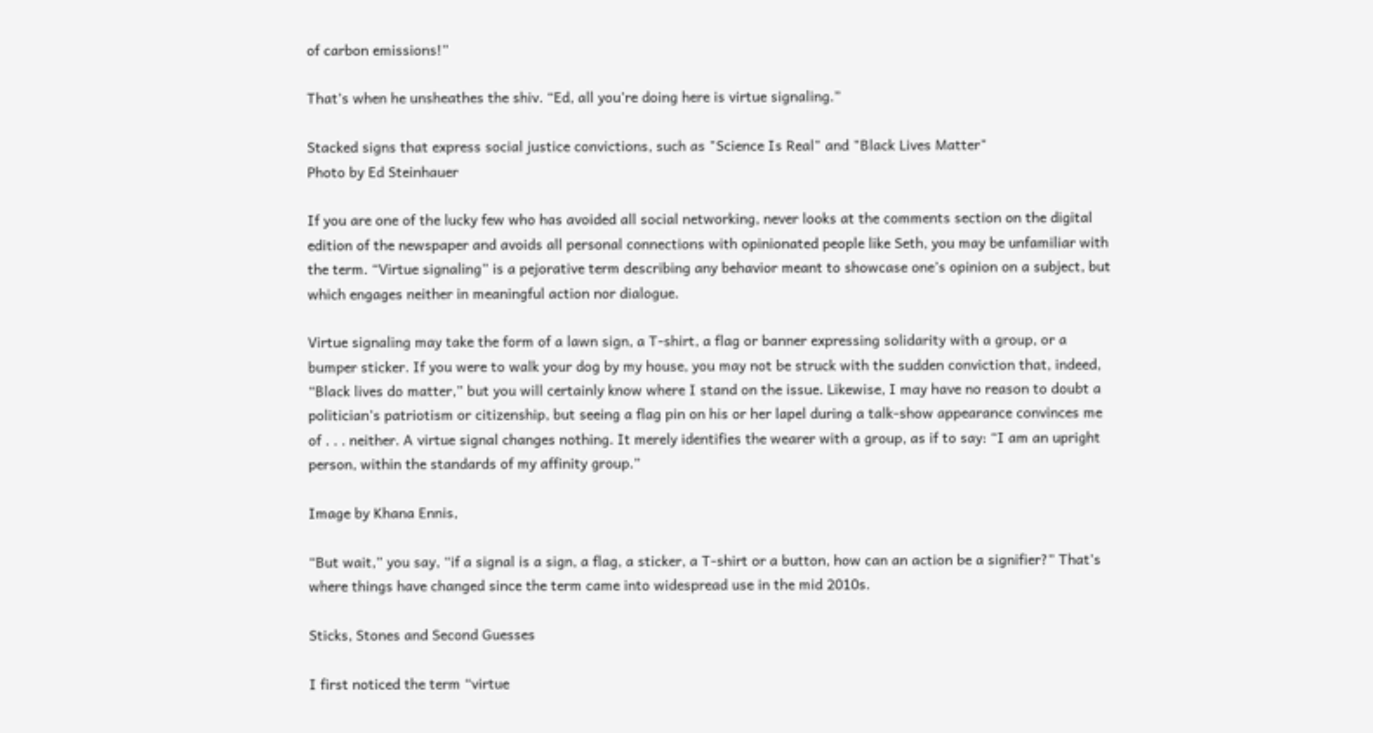of carbon emissions!”

That’s when he unsheathes the shiv. “Ed, all you’re doing here is virtue signaling.”

Stacked signs that express social justice convictions, such as "Science Is Real" and "Black Lives Matter"
Photo by Ed Steinhauer

If you are one of the lucky few who has avoided all social networking, never looks at the comments section on the digital edition of the newspaper and avoids all personal connections with opinionated people like Seth, you may be unfamiliar with the term. “Virtue signaling” is a pejorative term describing any behavior meant to showcase one’s opinion on a subject, but which engages neither in meaningful action nor dialogue.

Virtue signaling may take the form of a lawn sign, a T-shirt, a flag or banner expressing solidarity with a group, or a bumper sticker. If you were to walk your dog by my house, you may not be struck with the sudden conviction that, indeed, “Black lives do matter,” but you will certainly know where I stand on the issue. Likewise, I may have no reason to doubt a politician’s patriotism or citizenship, but seeing a flag pin on his or her lapel during a talk-show appearance convinces me of . . . neither. A virtue signal changes nothing. It merely identifies the wearer with a group, as if to say: “I am an upright person, within the standards of my affinity group.”

Image by Khana Ennis,

“But wait,” you say, “if a signal is a sign, a flag, a sticker, a T-shirt or a button, how can an action be a signifier?” That’s where things have changed since the term came into widespread use in the mid 2010s.

Sticks, Stones and Second Guesses

I first noticed the term “virtue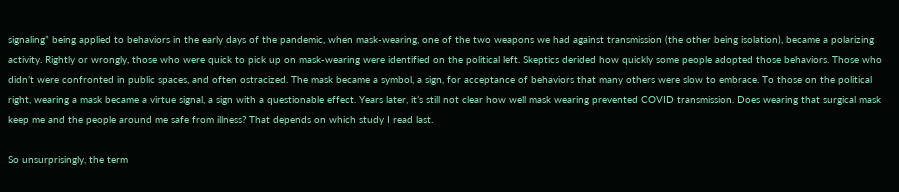signaling” being applied to behaviors in the early days of the pandemic, when mask-wearing, one of the two weapons we had against transmission (the other being isolation), became a polarizing activity. Rightly or wrongly, those who were quick to pick up on mask-wearing were identified on the political left. Skeptics derided how quickly some people adopted those behaviors. Those who didn’t were confronted in public spaces, and often ostracized. The mask became a symbol, a sign, for acceptance of behaviors that many others were slow to embrace. To those on the political right, wearing a mask became a virtue signal, a sign with a questionable effect. Years later, it’s still not clear how well mask wearing prevented COVID transmission. Does wearing that surgical mask keep me and the people around me safe from illness? That depends on which study I read last.

So unsurprisingly, the term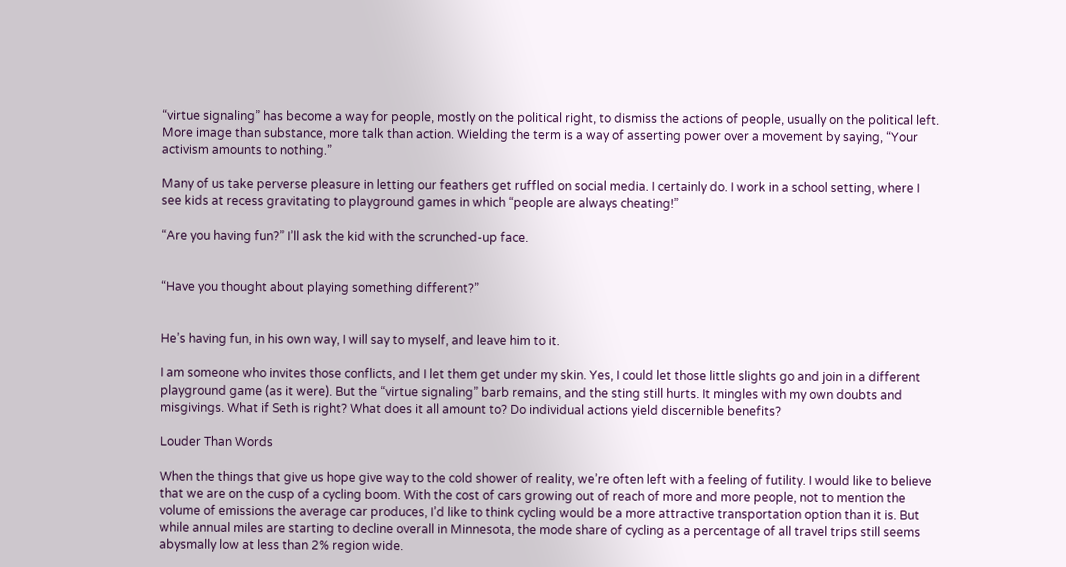“virtue signaling” has become a way for people, mostly on the political right, to dismiss the actions of people, usually on the political left. More image than substance, more talk than action. Wielding the term is a way of asserting power over a movement by saying, “Your activism amounts to nothing.”

Many of us take perverse pleasure in letting our feathers get ruffled on social media. I certainly do. I work in a school setting, where I see kids at recess gravitating to playground games in which “people are always cheating!”

“Are you having fun?” I’ll ask the kid with the scrunched-up face.


“Have you thought about playing something different?”


He’s having fun, in his own way, I will say to myself, and leave him to it.

I am someone who invites those conflicts, and I let them get under my skin. Yes, I could let those little slights go and join in a different playground game (as it were). But the “virtue signaling” barb remains, and the sting still hurts. It mingles with my own doubts and misgivings. What if Seth is right? What does it all amount to? Do individual actions yield discernible benefits?

Louder Than Words

When the things that give us hope give way to the cold shower of reality, we’re often left with a feeling of futility. I would like to believe that we are on the cusp of a cycling boom. With the cost of cars growing out of reach of more and more people, not to mention the volume of emissions the average car produces, I’d like to think cycling would be a more attractive transportation option than it is. But while annual miles are starting to decline overall in Minnesota, the mode share of cycling as a percentage of all travel trips still seems abysmally low at less than 2% region wide.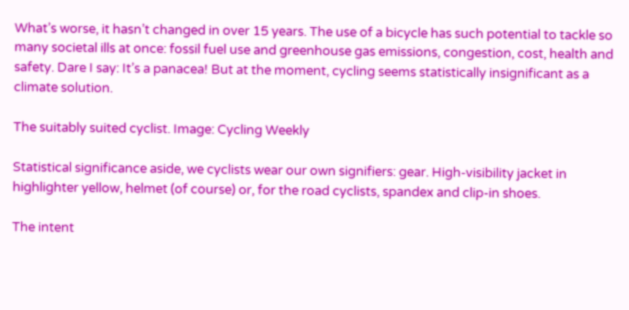What’s worse, it hasn’t changed in over 15 years. The use of a bicycle has such potential to tackle so many societal ills at once: fossil fuel use and greenhouse gas emissions, congestion, cost, health and safety. Dare I say: It’s a panacea! But at the moment, cycling seems statistically insignificant as a climate solution.

The suitably suited cyclist. Image: Cycling Weekly

Statistical significance aside, we cyclists wear our own signifiers: gear. High-visibility jacket in highlighter yellow, helmet (of course) or, for the road cyclists, spandex and clip-in shoes.

The intent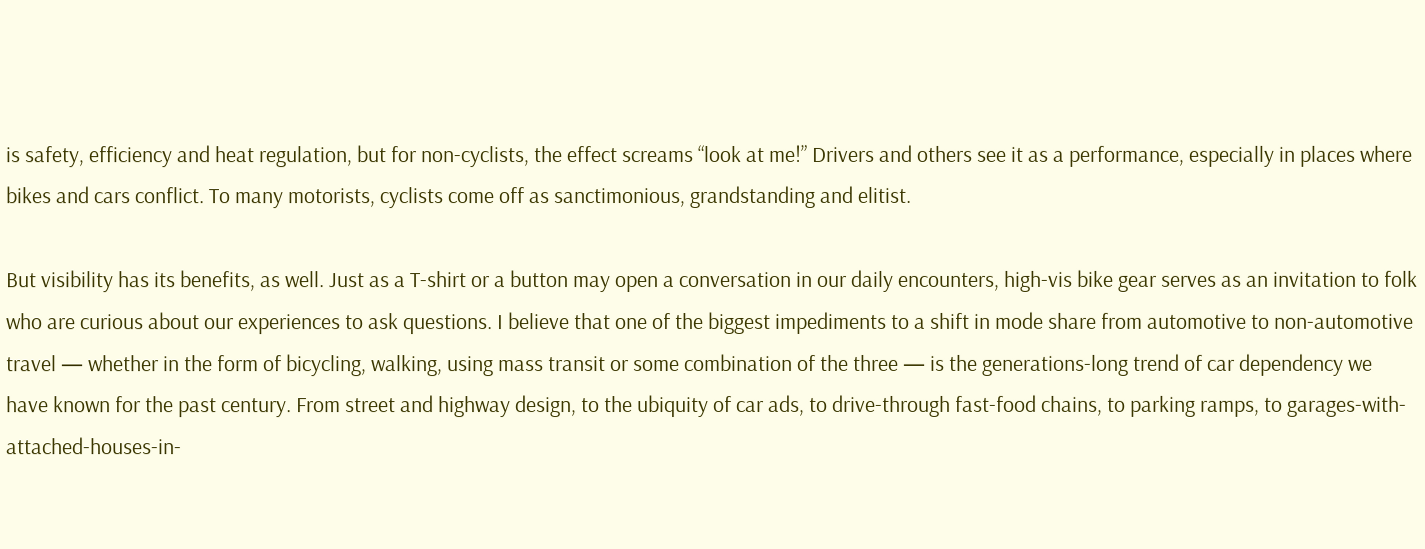is safety, efficiency and heat regulation, but for non-cyclists, the effect screams “look at me!” Drivers and others see it as a performance, especially in places where bikes and cars conflict. To many motorists, cyclists come off as sanctimonious, grandstanding and elitist.

But visibility has its benefits, as well. Just as a T-shirt or a button may open a conversation in our daily encounters, high-vis bike gear serves as an invitation to folk who are curious about our experiences to ask questions. I believe that one of the biggest impediments to a shift in mode share from automotive to non-automotive travel — whether in the form of bicycling, walking, using mass transit or some combination of the three — is the generations-long trend of car dependency we have known for the past century. From street and highway design, to the ubiquity of car ads, to drive-through fast-food chains, to parking ramps, to garages-with-attached-houses-in-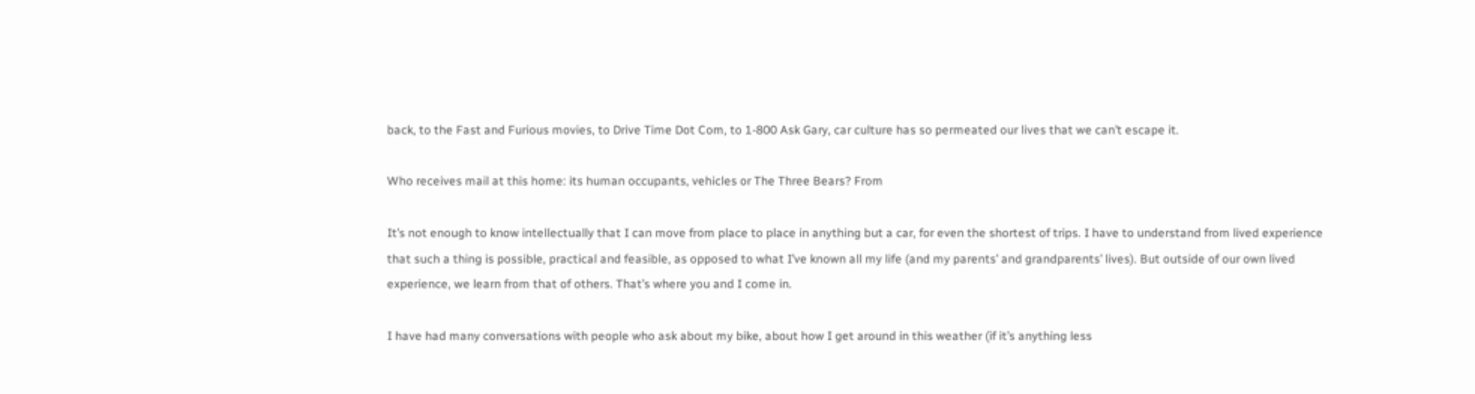back, to the Fast and Furious movies, to Drive Time Dot Com, to 1-800 Ask Gary, car culture has so permeated our lives that we can’t escape it.

Who receives mail at this home: its human occupants, vehicles or The Three Bears? From

It’s not enough to know intellectually that I can move from place to place in anything but a car, for even the shortest of trips. I have to understand from lived experience that such a thing is possible, practical and feasible, as opposed to what I’ve known all my life (and my parents’ and grandparents’ lives). But outside of our own lived experience, we learn from that of others. That’s where you and I come in.

I have had many conversations with people who ask about my bike, about how I get around in this weather (if it’s anything less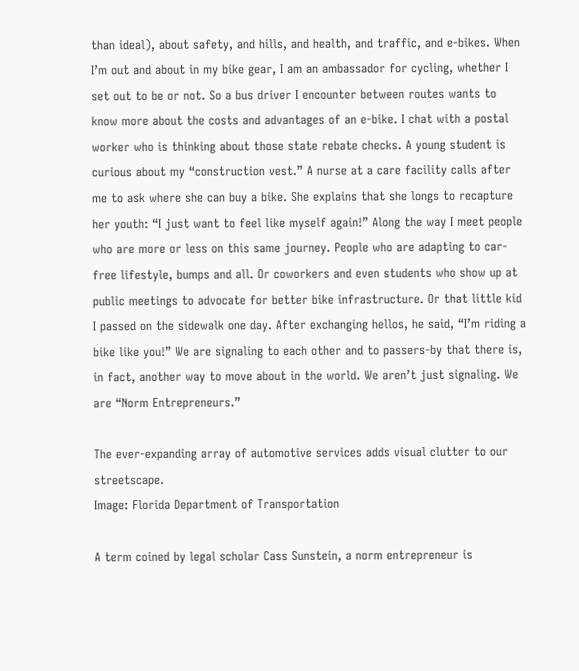than ideal), about safety, and hills, and health, and traffic, and e-bikes. When I’m out and about in my bike gear, I am an ambassador for cycling, whether I set out to be or not. So a bus driver I encounter between routes wants to know more about the costs and advantages of an e-bike. I chat with a postal worker who is thinking about those state rebate checks. A young student is curious about my “construction vest.” A nurse at a care facility calls after me to ask where she can buy a bike. She explains that she longs to recapture her youth: “I just want to feel like myself again!” Along the way I meet people who are more or less on this same journey. People who are adapting to car-free lifestyle, bumps and all. Or coworkers and even students who show up at public meetings to advocate for better bike infrastructure. Or that little kid I passed on the sidewalk one day. After exchanging hellos, he said, “I’m riding a bike like you!” We are signaling to each other and to passers-by that there is, in fact, another way to move about in the world. We aren’t just signaling. We are “Norm Entrepreneurs.”

The ever-expanding array of automotive services adds visual clutter to our streetscape.
Image: Florida Department of Transportation

A term coined by legal scholar Cass Sunstein, a norm entrepreneur is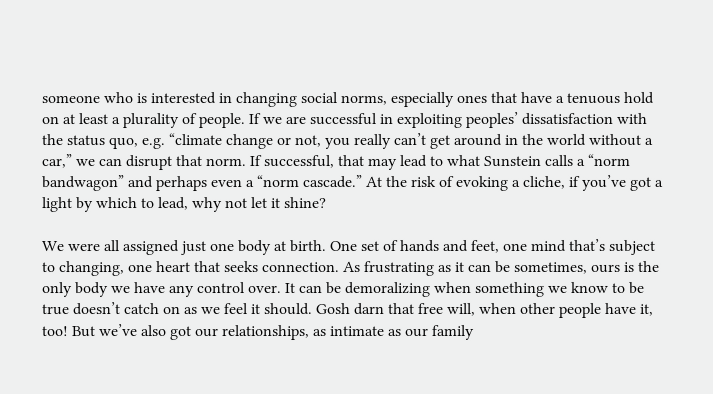someone who is interested in changing social norms, especially ones that have a tenuous hold on at least a plurality of people. If we are successful in exploiting peoples’ dissatisfaction with the status quo, e.g. “climate change or not, you really can’t get around in the world without a car,” we can disrupt that norm. If successful, that may lead to what Sunstein calls a “norm bandwagon” and perhaps even a “norm cascade.” At the risk of evoking a cliche, if you’ve got a light by which to lead, why not let it shine?

We were all assigned just one body at birth. One set of hands and feet, one mind that’s subject to changing, one heart that seeks connection. As frustrating as it can be sometimes, ours is the only body we have any control over. It can be demoralizing when something we know to be true doesn’t catch on as we feel it should. Gosh darn that free will, when other people have it, too! But we’ve also got our relationships, as intimate as our family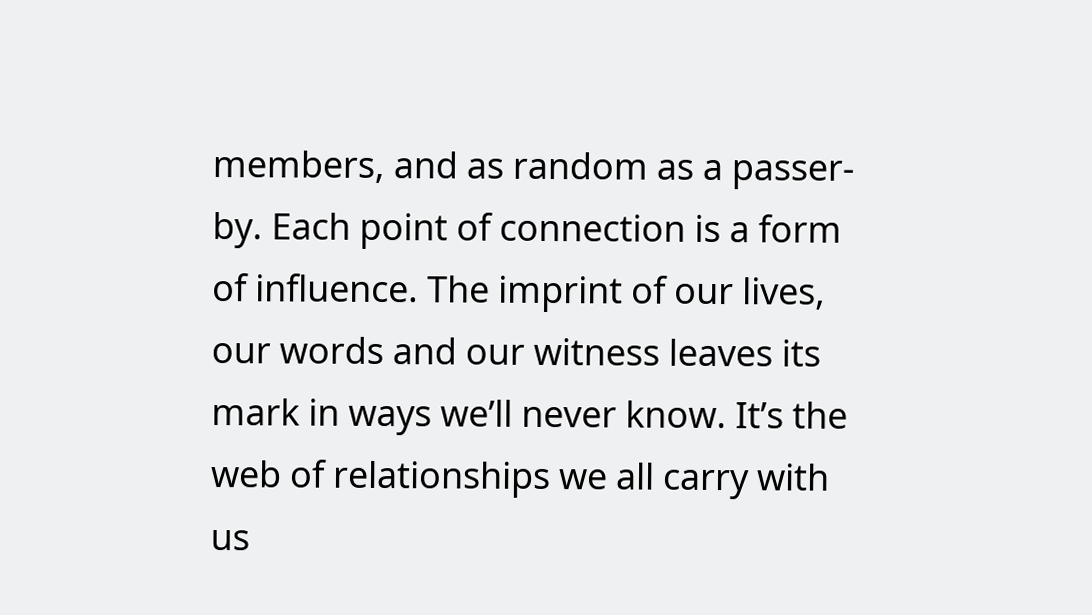members, and as random as a passer-by. Each point of connection is a form of influence. The imprint of our lives, our words and our witness leaves its mark in ways we’ll never know. It’s the web of relationships we all carry with us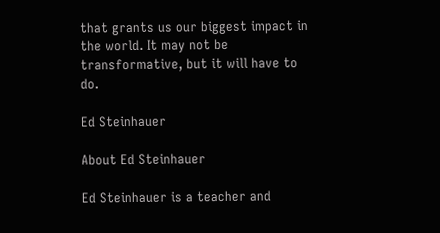that grants us our biggest impact in the world. It may not be transformative, but it will have to do.

Ed Steinhauer

About Ed Steinhauer

Ed Steinhauer is a teacher and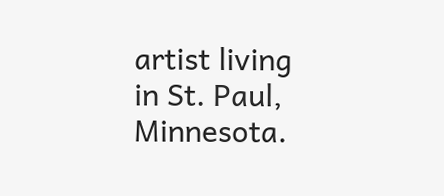artist living in St. Paul, Minnesota.